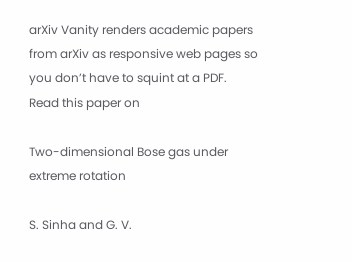arXiv Vanity renders academic papers from arXiv as responsive web pages so you don’t have to squint at a PDF. Read this paper on

Two-dimensional Bose gas under extreme rotation

S. Sinha and G. V.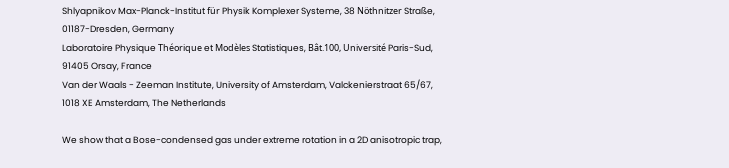Shlyapnikov Max-Planck-Institut für Physik Komplexer Systeme, 38 Nöthnitzer Straße, 01187-Dresden, Germany
Laboratoire Physique Théorique et Modèles Statistiques, Bât.100, Université Paris-Sud, 91405 Orsay, France
Van der Waals - Zeeman Institute, University of Amsterdam, Valckenierstraat 65/67, 1018 XE Amsterdam, The Netherlands

We show that a Bose-condensed gas under extreme rotation in a 2D anisotropic trap,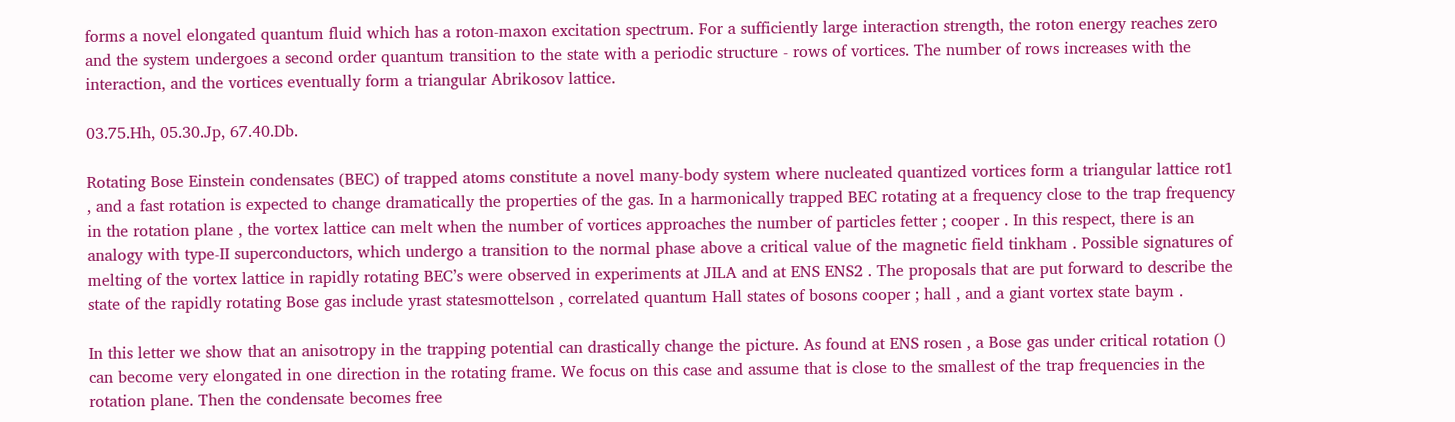forms a novel elongated quantum fluid which has a roton-maxon excitation spectrum. For a sufficiently large interaction strength, the roton energy reaches zero and the system undergoes a second order quantum transition to the state with a periodic structure - rows of vortices. The number of rows increases with the interaction, and the vortices eventually form a triangular Abrikosov lattice.

03.75.Hh, 05.30.Jp, 67.40.Db.

Rotating Bose Einstein condensates (BEC) of trapped atoms constitute a novel many-body system where nucleated quantized vortices form a triangular lattice rot1 , and a fast rotation is expected to change dramatically the properties of the gas. In a harmonically trapped BEC rotating at a frequency close to the trap frequency in the rotation plane , the vortex lattice can melt when the number of vortices approaches the number of particles fetter ; cooper . In this respect, there is an analogy with type-II superconductors, which undergo a transition to the normal phase above a critical value of the magnetic field tinkham . Possible signatures of melting of the vortex lattice in rapidly rotating BEC’s were observed in experiments at JILA and at ENS ENS2 . The proposals that are put forward to describe the state of the rapidly rotating Bose gas include yrast statesmottelson , correlated quantum Hall states of bosons cooper ; hall , and a giant vortex state baym .

In this letter we show that an anisotropy in the trapping potential can drastically change the picture. As found at ENS rosen , a Bose gas under critical rotation () can become very elongated in one direction in the rotating frame. We focus on this case and assume that is close to the smallest of the trap frequencies in the rotation plane. Then the condensate becomes free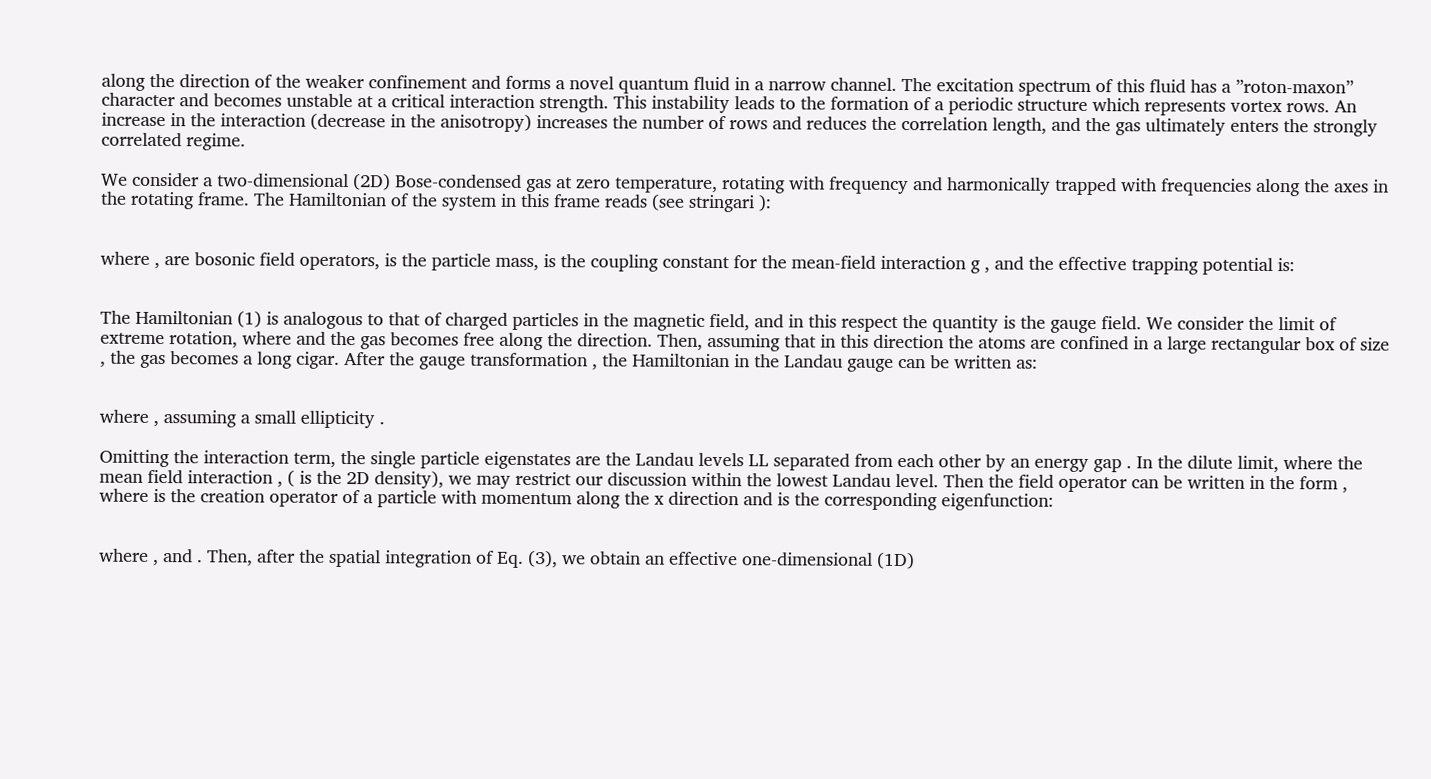along the direction of the weaker confinement and forms a novel quantum fluid in a narrow channel. The excitation spectrum of this fluid has a ”roton-maxon” character and becomes unstable at a critical interaction strength. This instability leads to the formation of a periodic structure which represents vortex rows. An increase in the interaction (decrease in the anisotropy) increases the number of rows and reduces the correlation length, and the gas ultimately enters the strongly correlated regime.

We consider a two-dimensional (2D) Bose-condensed gas at zero temperature, rotating with frequency and harmonically trapped with frequencies along the axes in the rotating frame. The Hamiltonian of the system in this frame reads (see stringari ):


where , are bosonic field operators, is the particle mass, is the coupling constant for the mean-field interaction g , and the effective trapping potential is:


The Hamiltonian (1) is analogous to that of charged particles in the magnetic field, and in this respect the quantity is the gauge field. We consider the limit of extreme rotation, where and the gas becomes free along the direction. Then, assuming that in this direction the atoms are confined in a large rectangular box of size , the gas becomes a long cigar. After the gauge transformation , the Hamiltonian in the Landau gauge can be written as:


where , assuming a small ellipticity .

Omitting the interaction term, the single particle eigenstates are the Landau levels LL separated from each other by an energy gap . In the dilute limit, where the mean field interaction , ( is the 2D density), we may restrict our discussion within the lowest Landau level. Then the field operator can be written in the form , where is the creation operator of a particle with momentum along the x direction and is the corresponding eigenfunction:


where , and . Then, after the spatial integration of Eq. (3), we obtain an effective one-dimensional (1D)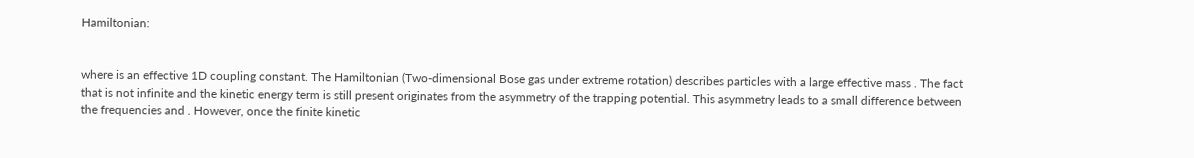Hamiltonian:


where is an effective 1D coupling constant. The Hamiltonian (Two-dimensional Bose gas under extreme rotation) describes particles with a large effective mass . The fact that is not infinite and the kinetic energy term is still present originates from the asymmetry of the trapping potential. This asymmetry leads to a small difference between the frequencies and . However, once the finite kinetic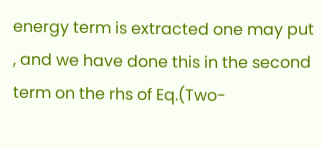energy term is extracted one may put , and we have done this in the second term on the rhs of Eq.(Two-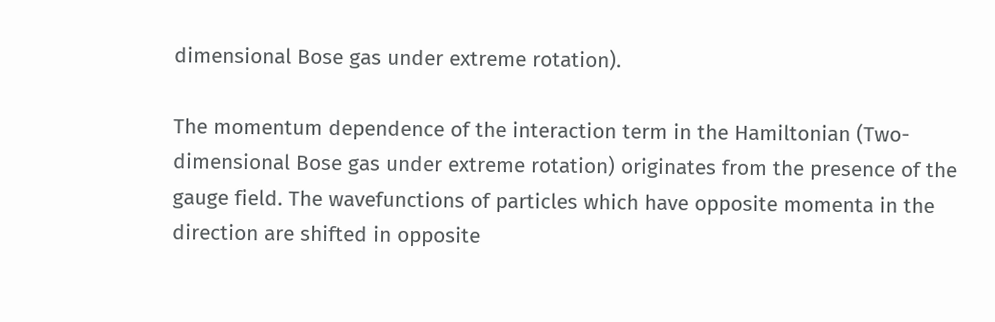dimensional Bose gas under extreme rotation).

The momentum dependence of the interaction term in the Hamiltonian (Two-dimensional Bose gas under extreme rotation) originates from the presence of the gauge field. The wavefunctions of particles which have opposite momenta in the direction are shifted in opposite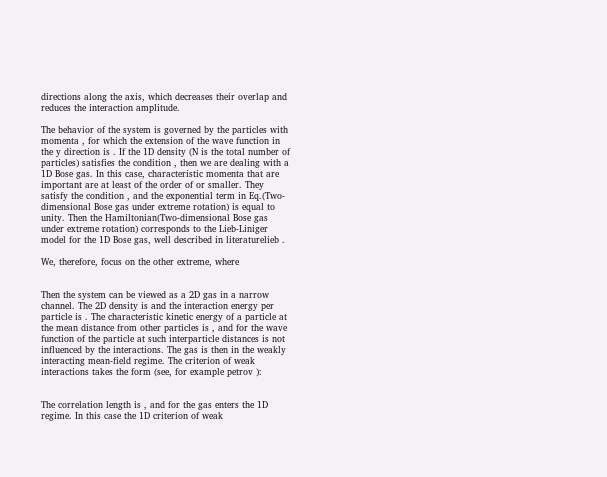directions along the axis, which decreases their overlap and reduces the interaction amplitude.

The behavior of the system is governed by the particles with momenta , for which the extension of the wave function in the y direction is . If the 1D density (N is the total number of particles) satisfies the condition , then we are dealing with a 1D Bose gas. In this case, characteristic momenta that are important are at least of the order of or smaller. They satisfy the condition , and the exponential term in Eq.(Two-dimensional Bose gas under extreme rotation) is equal to unity. Then the Hamiltonian(Two-dimensional Bose gas under extreme rotation) corresponds to the Lieb-Liniger model for the 1D Bose gas, well described in literaturelieb .

We, therefore, focus on the other extreme, where


Then the system can be viewed as a 2D gas in a narrow channel. The 2D density is and the interaction energy per particle is . The characteristic kinetic energy of a particle at the mean distance from other particles is , and for the wave function of the particle at such interparticle distances is not influenced by the interactions. The gas is then in the weakly interacting mean-field regime. The criterion of weak interactions takes the form (see, for example petrov ):


The correlation length is , and for the gas enters the 1D regime. In this case the 1D criterion of weak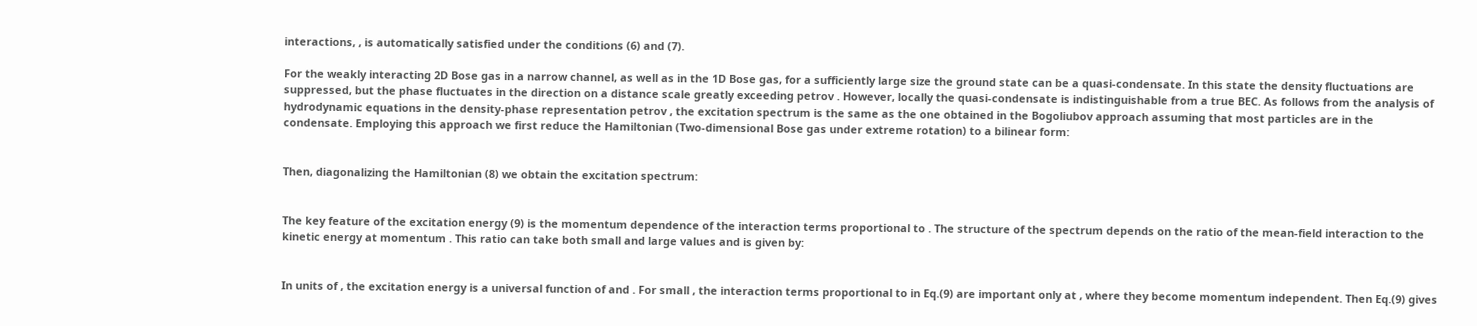interactions, , is automatically satisfied under the conditions (6) and (7).

For the weakly interacting 2D Bose gas in a narrow channel, as well as in the 1D Bose gas, for a sufficiently large size the ground state can be a quasi-condensate. In this state the density fluctuations are suppressed, but the phase fluctuates in the direction on a distance scale greatly exceeding petrov . However, locally the quasi-condensate is indistinguishable from a true BEC. As follows from the analysis of hydrodynamic equations in the density-phase representation petrov , the excitation spectrum is the same as the one obtained in the Bogoliubov approach assuming that most particles are in the condensate. Employing this approach we first reduce the Hamiltonian (Two-dimensional Bose gas under extreme rotation) to a bilinear form:


Then, diagonalizing the Hamiltonian (8) we obtain the excitation spectrum:


The key feature of the excitation energy (9) is the momentum dependence of the interaction terms proportional to . The structure of the spectrum depends on the ratio of the mean-field interaction to the kinetic energy at momentum . This ratio can take both small and large values and is given by:


In units of , the excitation energy is a universal function of and . For small , the interaction terms proportional to in Eq.(9) are important only at , where they become momentum independent. Then Eq.(9) gives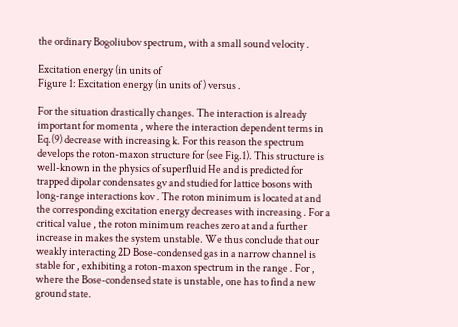the ordinary Bogoliubov spectrum, with a small sound velocity .

Excitation energy (in units of
Figure 1: Excitation energy (in units of ) versus .

For the situation drastically changes. The interaction is already important for momenta , where the interaction dependent terms in Eq.(9) decrease with increasing k. For this reason the spectrum develops the roton-maxon structure for (see Fig.1). This structure is well-known in the physics of superfluid He and is predicted for trapped dipolar condensates gv and studied for lattice bosons with long-range interactions kov . The roton minimum is located at and the corresponding excitation energy decreases with increasing . For a critical value , the roton minimum reaches zero at and a further increase in makes the system unstable. We thus conclude that our weakly interacting 2D Bose-condensed gas in a narrow channel is stable for , exhibiting a roton-maxon spectrum in the range . For , where the Bose-condensed state is unstable, one has to find a new ground state.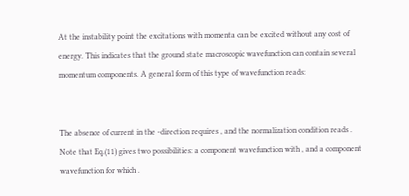At the instability point the excitations with momenta can be excited without any cost of energy. This indicates that the ground state macroscopic wavefunction can contain several momentum components. A general form of this type of wavefunction reads:


The absence of current in the -direction requires , and the normalization condition reads . Note that Eq.(11) gives two possibilities: a component wavefunction with , and a component wavefunction for which .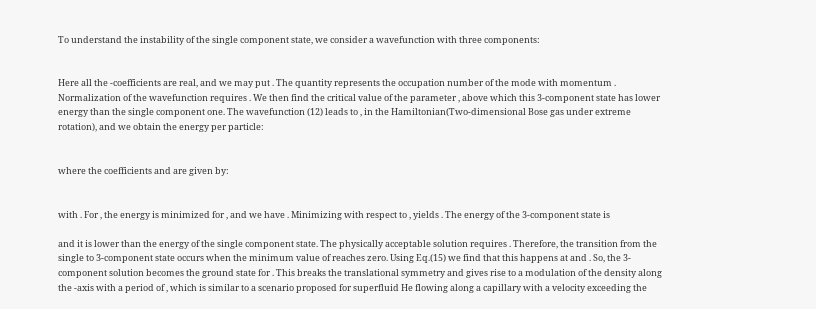To understand the instability of the single component state, we consider a wavefunction with three components:


Here all the -coefficients are real, and we may put . The quantity represents the occupation number of the mode with momentum . Normalization of the wavefunction requires . We then find the critical value of the parameter , above which this 3-component state has lower energy than the single component one. The wavefunction (12) leads to , in the Hamiltonian(Two-dimensional Bose gas under extreme rotation), and we obtain the energy per particle:


where the coefficients and are given by:


with . For , the energy is minimized for , and we have . Minimizing with respect to , yields . The energy of the 3-component state is

and it is lower than the energy of the single component state. The physically acceptable solution requires . Therefore, the transition from the single to 3-component state occurs when the minimum value of reaches zero. Using Eq.(15) we find that this happens at and . So, the 3-component solution becomes the ground state for . This breaks the translational symmetry and gives rise to a modulation of the density along the -axis with a period of , which is similar to a scenario proposed for superfluid He flowing along a capillary with a velocity exceeding the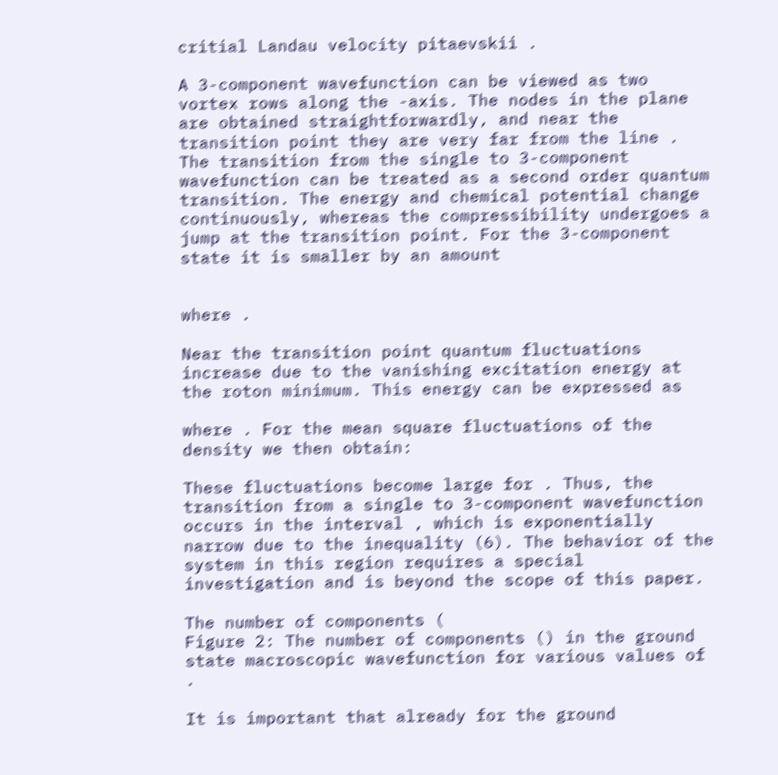critial Landau velocity pitaevskii .

A 3-component wavefunction can be viewed as two vortex rows along the -axis. The nodes in the plane are obtained straightforwardly, and near the transition point they are very far from the line . The transition from the single to 3-component wavefunction can be treated as a second order quantum transition. The energy and chemical potential change continuously, whereas the compressibility undergoes a jump at the transition point. For the 3-component state it is smaller by an amount


where .

Near the transition point quantum fluctuations increase due to the vanishing excitation energy at the roton minimum. This energy can be expressed as

where . For the mean square fluctuations of the density we then obtain:

These fluctuations become large for . Thus, the transition from a single to 3-component wavefunction occurs in the interval , which is exponentially narrow due to the inequality (6). The behavior of the system in this region requires a special investigation and is beyond the scope of this paper.

The number of components (
Figure 2: The number of components () in the ground state macroscopic wavefunction for various values of .

It is important that already for the ground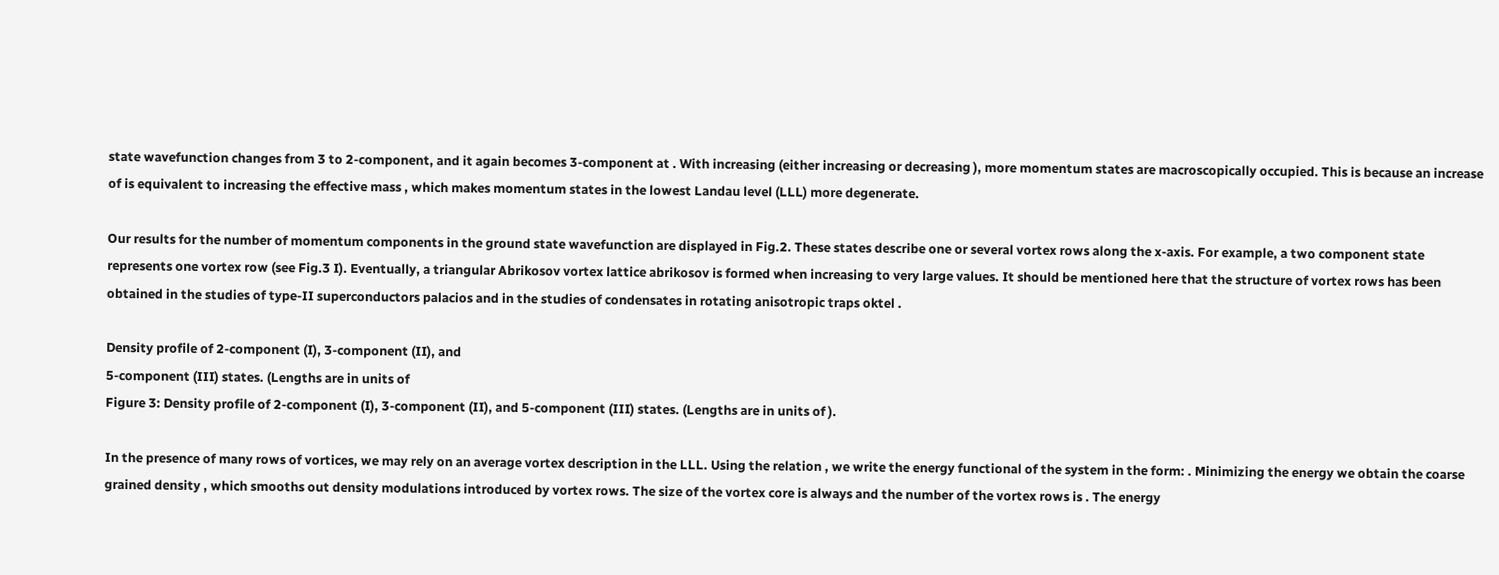state wavefunction changes from 3 to 2-component, and it again becomes 3-component at . With increasing (either increasing or decreasing ), more momentum states are macroscopically occupied. This is because an increase of is equivalent to increasing the effective mass , which makes momentum states in the lowest Landau level (LLL) more degenerate.

Our results for the number of momentum components in the ground state wavefunction are displayed in Fig.2. These states describe one or several vortex rows along the x-axis. For example, a two component state represents one vortex row (see Fig.3 I). Eventually, a triangular Abrikosov vortex lattice abrikosov is formed when increasing to very large values. It should be mentioned here that the structure of vortex rows has been obtained in the studies of type-II superconductors palacios and in the studies of condensates in rotating anisotropic traps oktel .

Density profile of 2-component (I), 3-component (II), and
5-component (III) states. (Lengths are in units of
Figure 3: Density profile of 2-component (I), 3-component (II), and 5-component (III) states. (Lengths are in units of ).

In the presence of many rows of vortices, we may rely on an average vortex description in the LLL. Using the relation , we write the energy functional of the system in the form: . Minimizing the energy we obtain the coarse grained density , which smooths out density modulations introduced by vortex rows. The size of the vortex core is always and the number of the vortex rows is . The energy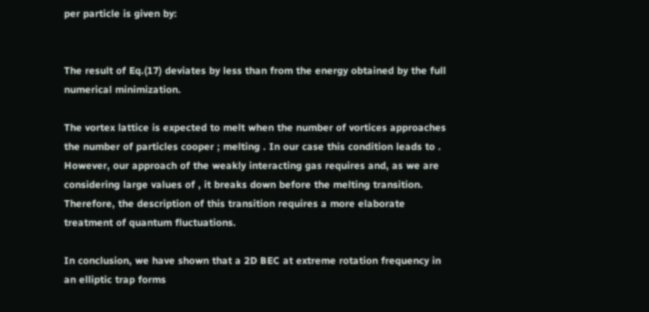per particle is given by:


The result of Eq.(17) deviates by less than from the energy obtained by the full numerical minimization.

The vortex lattice is expected to melt when the number of vortices approaches the number of particles cooper ; melting . In our case this condition leads to . However, our approach of the weakly interacting gas requires and, as we are considering large values of , it breaks down before the melting transition. Therefore, the description of this transition requires a more elaborate treatment of quantum fluctuations.

In conclusion, we have shown that a 2D BEC at extreme rotation frequency in an elliptic trap forms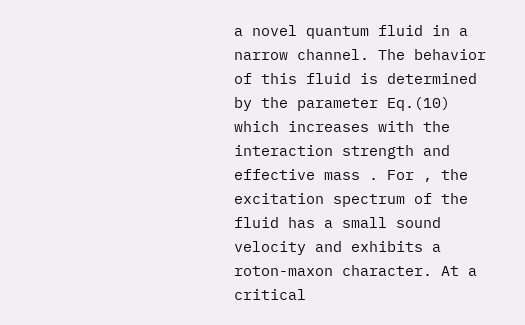a novel quantum fluid in a narrow channel. The behavior of this fluid is determined by the parameter Eq.(10) which increases with the interaction strength and effective mass . For , the excitation spectrum of the fluid has a small sound velocity and exhibits a roton-maxon character. At a critical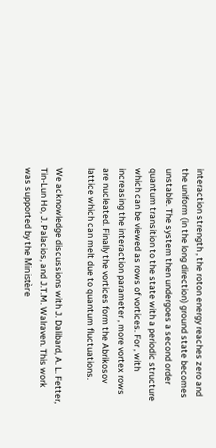interaction strength , the roton energy reaches zero and the uniform (in the long direction) ground state becomes unstable. The system then undergoes a second order quantum transition to the state with a periodic structure which can be viewed as rows of vortices. For , with increasing the interaction parameter , more vortex rows are nucleated. Finally the vortices form the Abrikosov lattice which can melt due to quantum fluctuations.

We acknowledge discussions with J. Dalibard, A. L. Fetter, Tin-Lun Ho, J. Palacios, and J.T.M. Walraven. This work was supported by the Ministère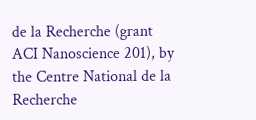de la Recherche (grant ACI Nanoscience 201), by the Centre National de la Recherche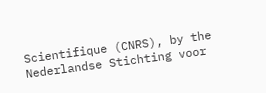Scientifique (CNRS), by the Nederlandse Stichting voor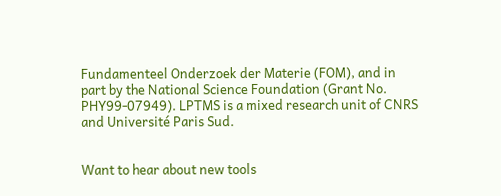Fundamenteel Onderzoek der Materie (FOM), and in part by the National Science Foundation (Grant No. PHY99-07949). LPTMS is a mixed research unit of CNRS and Université Paris Sud.


Want to hear about new tools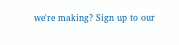we're making? Sign up to our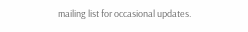mailing list for occasional updates.